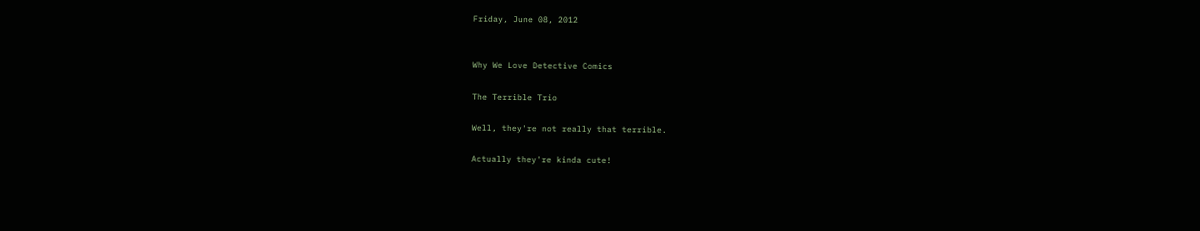Friday, June 08, 2012


Why We Love Detective Comics

The Terrible Trio

Well, they're not really that terrible.

Actually they're kinda cute!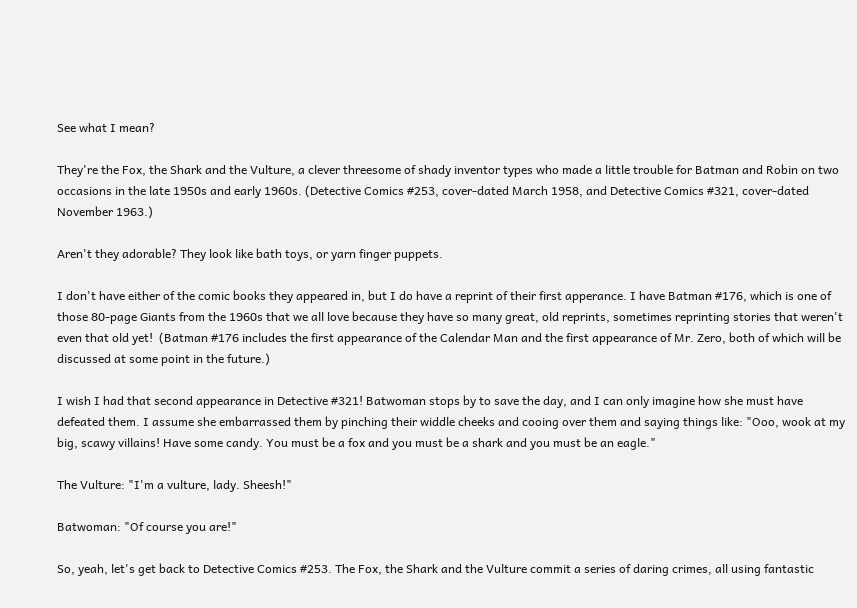See what I mean?

They're the Fox, the Shark and the Vulture, a clever threesome of shady inventor types who made a little trouble for Batman and Robin on two occasions in the late 1950s and early 1960s. (Detective Comics #253, cover-dated March 1958, and Detective Comics #321, cover-dated November 1963.)

Aren't they adorable? They look like bath toys, or yarn finger puppets.

I don't have either of the comic books they appeared in, but I do have a reprint of their first apperance. I have Batman #176, which is one of those 80-page Giants from the 1960s that we all love because they have so many great, old reprints, sometimes reprinting stories that weren't even that old yet!  (Batman #176 includes the first appearance of the Calendar Man and the first appearance of Mr. Zero, both of which will be discussed at some point in the future.)

I wish I had that second appearance in Detective #321! Batwoman stops by to save the day, and I can only imagine how she must have defeated them. I assume she embarrassed them by pinching their widdle cheeks and cooing over them and saying things like: "Ooo, wook at my big, scawy villains! Have some candy. You must be a fox and you must be a shark and you must be an eagle."

The Vulture: "I'm a vulture, lady. Sheesh!"

Batwoman: "Of course you are!"

So, yeah, let's get back to Detective Comics #253. The Fox, the Shark and the Vulture commit a series of daring crimes, all using fantastic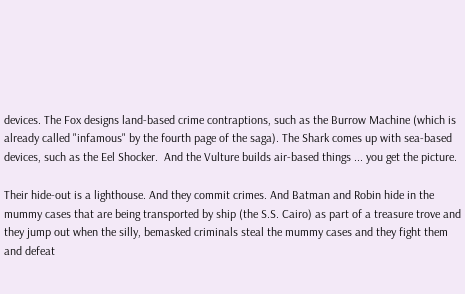devices. The Fox designs land-based crime contraptions, such as the Burrow Machine (which is already called "infamous" by the fourth page of the saga). The Shark comes up with sea-based devices, such as the Eel Shocker.  And the Vulture builds air-based things ... you get the picture.

Their hide-out is a lighthouse. And they commit crimes. And Batman and Robin hide in the mummy cases that are being transported by ship (the S.S. Cairo) as part of a treasure trove and they jump out when the silly, bemasked criminals steal the mummy cases and they fight them and defeat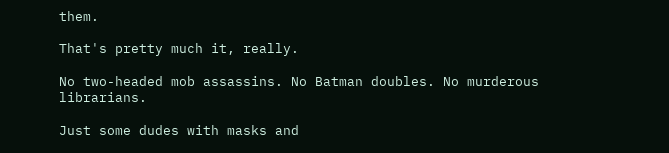them.

That's pretty much it, really.

No two-headed mob assassins. No Batman doubles. No murderous librarians.

Just some dudes with masks and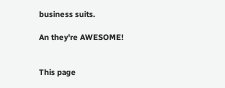business suits.

An they're AWESOME!


This page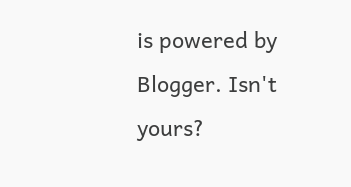is powered by Blogger. Isn't yours?